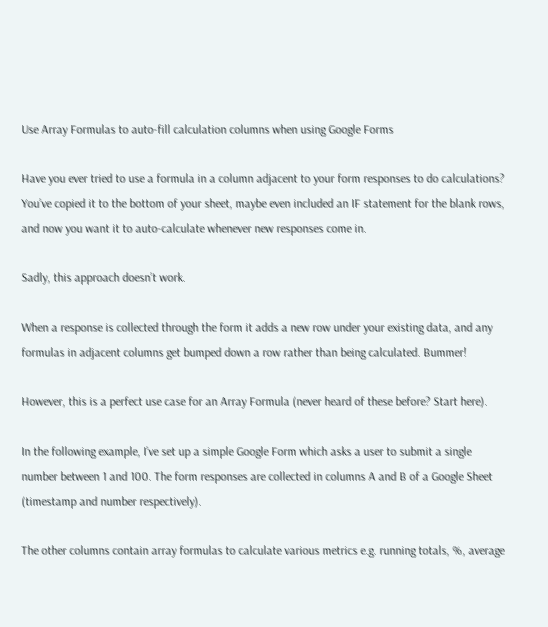Use Array Formulas to auto-fill calculation columns when using Google Forms

Have you ever tried to use a formula in a column adjacent to your form responses to do calculations? You’ve copied it to the bottom of your sheet, maybe even included an IF statement for the blank rows, and now you want it to auto-calculate whenever new responses come in.

Sadly, this approach doesn’t work.

When a response is collected through the form it adds a new row under your existing data, and any formulas in adjacent columns get bumped down a row rather than being calculated. Bummer!

However, this is a perfect use case for an Array Formula (never heard of these before? Start here).

In the following example, I’ve set up a simple Google Form which asks a user to submit a single number between 1 and 100. The form responses are collected in columns A and B of a Google Sheet (timestamp and number respectively).

The other columns contain array formulas to calculate various metrics e.g. running totals, %, average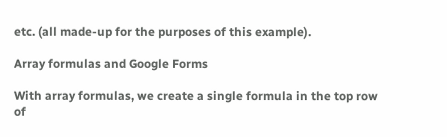etc. (all made-up for the purposes of this example).

Array formulas and Google Forms

With array formulas, we create a single formula in the top row of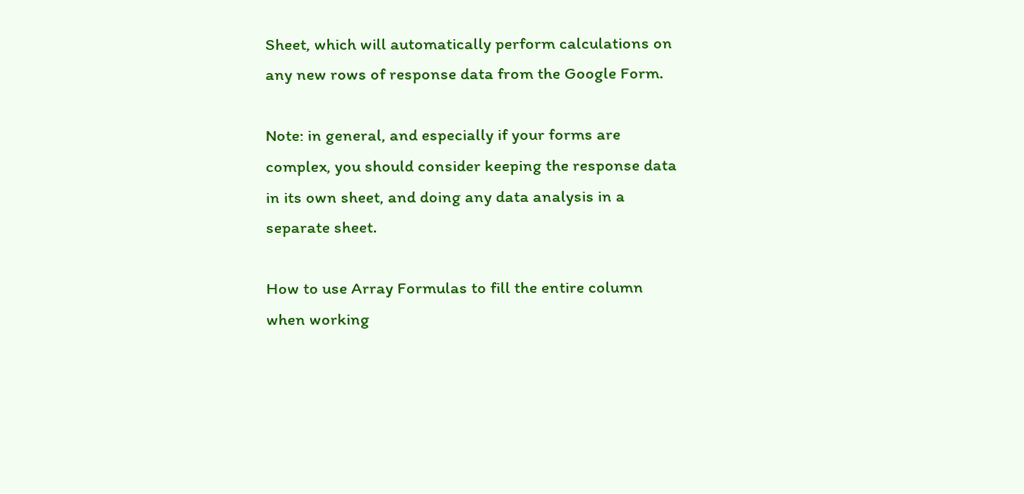Sheet, which will automatically perform calculations on any new rows of response data from the Google Form.

Note: in general, and especially if your forms are complex, you should consider keeping the response data in its own sheet, and doing any data analysis in a separate sheet.

How to use Array Formulas to fill the entire column when working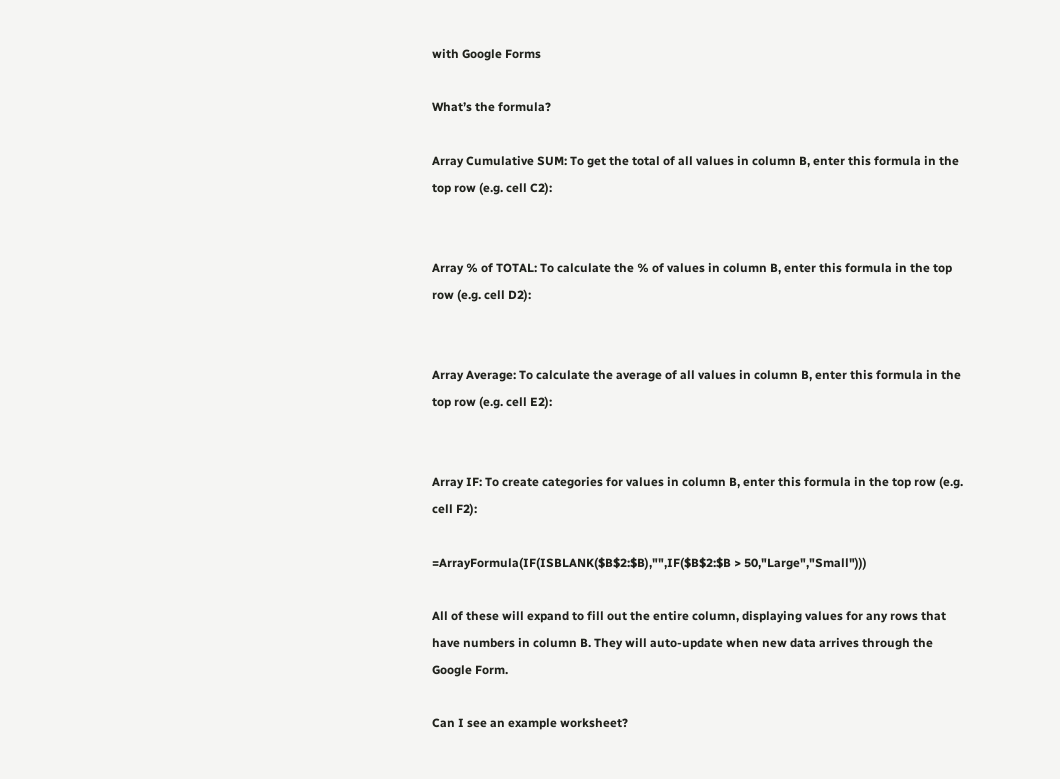with Google Forms

What’s the formula?

Array Cumulative SUM: To get the total of all values in column B, enter this formula in the top row (e.g. cell C2):


Array % of TOTAL: To calculate the % of values in column B, enter this formula in the top row (e.g. cell D2):


Array Average: To calculate the average of all values in column B, enter this formula in the top row (e.g. cell E2):


Array IF: To create categories for values in column B, enter this formula in the top row (e.g. cell F2):

=ArrayFormula(IF(ISBLANK($B$2:$B),"",IF($B$2:$B > 50,"Large","Small")))

All of these will expand to fill out the entire column, displaying values for any rows that have numbers in column B. They will auto-update when new data arrives through the Google Form.

Can I see an example worksheet?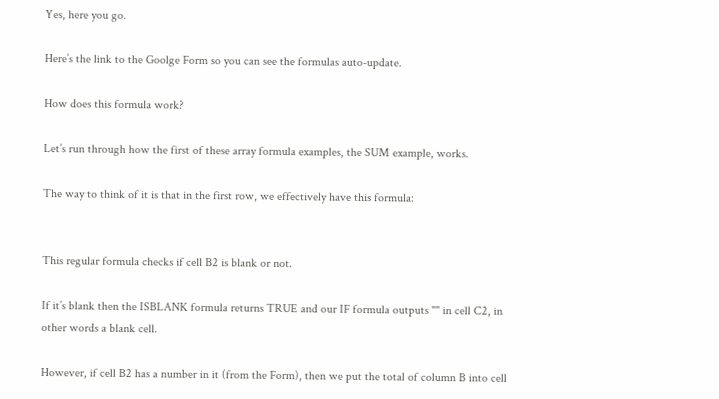Yes, here you go.

Here’s the link to the Goolge Form so you can see the formulas auto-update.

How does this formula work?

Let’s run through how the first of these array formula examples, the SUM example, works.

The way to think of it is that in the first row, we effectively have this formula:


This regular formula checks if cell B2 is blank or not.

If it’s blank then the ISBLANK formula returns TRUE and our IF formula outputs "" in cell C2, in other words a blank cell.

However, if cell B2 has a number in it (from the Form), then we put the total of column B into cell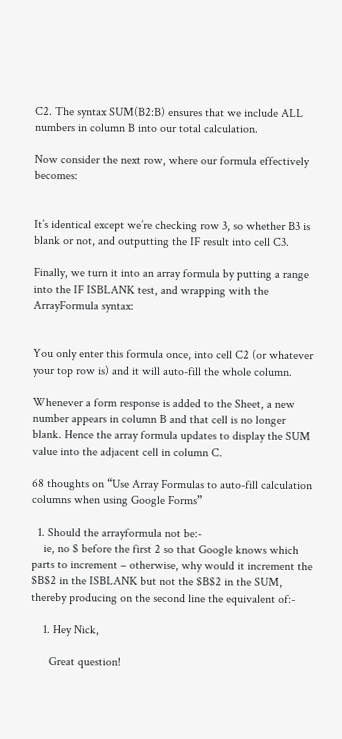C2. The syntax SUM(B2:B) ensures that we include ALL numbers in column B into our total calculation.

Now consider the next row, where our formula effectively becomes:


It’s identical except we’re checking row 3, so whether B3 is blank or not, and outputting the IF result into cell C3.

Finally, we turn it into an array formula by putting a range into the IF ISBLANK test, and wrapping with the ArrayFormula syntax:


You only enter this formula once, into cell C2 (or whatever your top row is) and it will auto-fill the whole column.

Whenever a form response is added to the Sheet, a new number appears in column B and that cell is no longer blank. Hence the array formula updates to display the SUM value into the adjacent cell in column C.

68 thoughts on “Use Array Formulas to auto-fill calculation columns when using Google Forms”

  1. Should the arrayformula not be:-
    ie, no $ before the first 2 so that Google knows which parts to increment – otherwise, why would it increment the $B$2 in the ISBLANK but not the $B$2 in the SUM, thereby producing on the second line the equivalent of:-

    1. Hey Nick,

      Great question!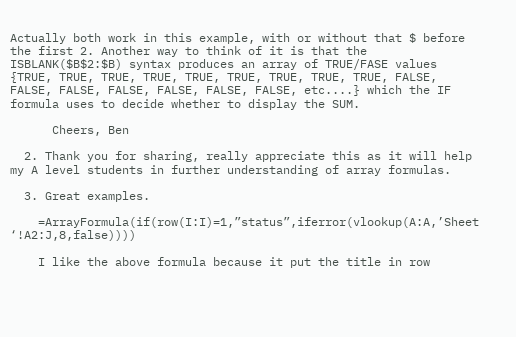Actually both work in this example, with or without that $ before the first 2. Another way to think of it is that the ISBLANK($B$2:$B) syntax produces an array of TRUE/FASE values {TRUE, TRUE, TRUE, TRUE, TRUE, TRUE, TRUE, TRUE, TRUE, FALSE, FALSE, FALSE, FALSE, FALSE, FALSE, FALSE, etc....} which the IF formula uses to decide whether to display the SUM.

      Cheers, Ben

  2. Thank you for sharing, really appreciate this as it will help my A level students in further understanding of array formulas.

  3. Great examples.

    =ArrayFormula(if(row(I:I)=1,”status”,iferror(vlookup(A:A,’Sheet ‘!A2:J,8,false))))

    I like the above formula because it put the title in row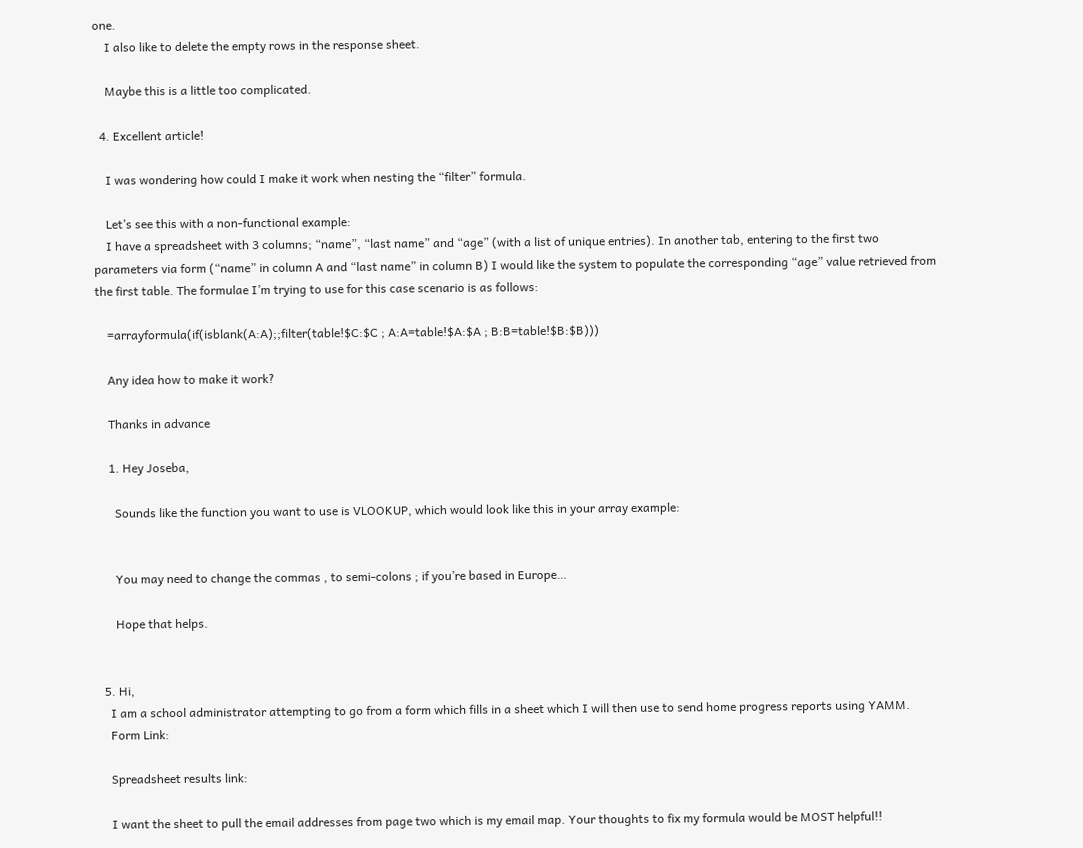one.
    I also like to delete the empty rows in the response sheet.

    Maybe this is a little too complicated.

  4. Excellent article!

    I was wondering how could I make it work when nesting the “filter” formula.

    Let’s see this with a non-functional example:
    I have a spreadsheet with 3 columns; “name”, “last name” and “age” (with a list of unique entries). In another tab, entering to the first two parameters via form (“name” in column A and “last name” in column B) I would like the system to populate the corresponding “age” value retrieved from the first table. The formulae I’m trying to use for this case scenario is as follows:

    =arrayformula(if(isblank(A:A);;filter(table!$C:$C ; A:A=table!$A:$A ; B:B=table!$B:$B)))

    Any idea how to make it work?

    Thanks in advance

    1. Hey Joseba,

      Sounds like the function you want to use is VLOOKUP, which would look like this in your array example:


      You may need to change the commas , to semi-colons ; if you’re based in Europe…

      Hope that helps.


  5. Hi,
    I am a school administrator attempting to go from a form which fills in a sheet which I will then use to send home progress reports using YAMM.
    Form Link:

    Spreadsheet results link:

    I want the sheet to pull the email addresses from page two which is my email map. Your thoughts to fix my formula would be MOST helpful!!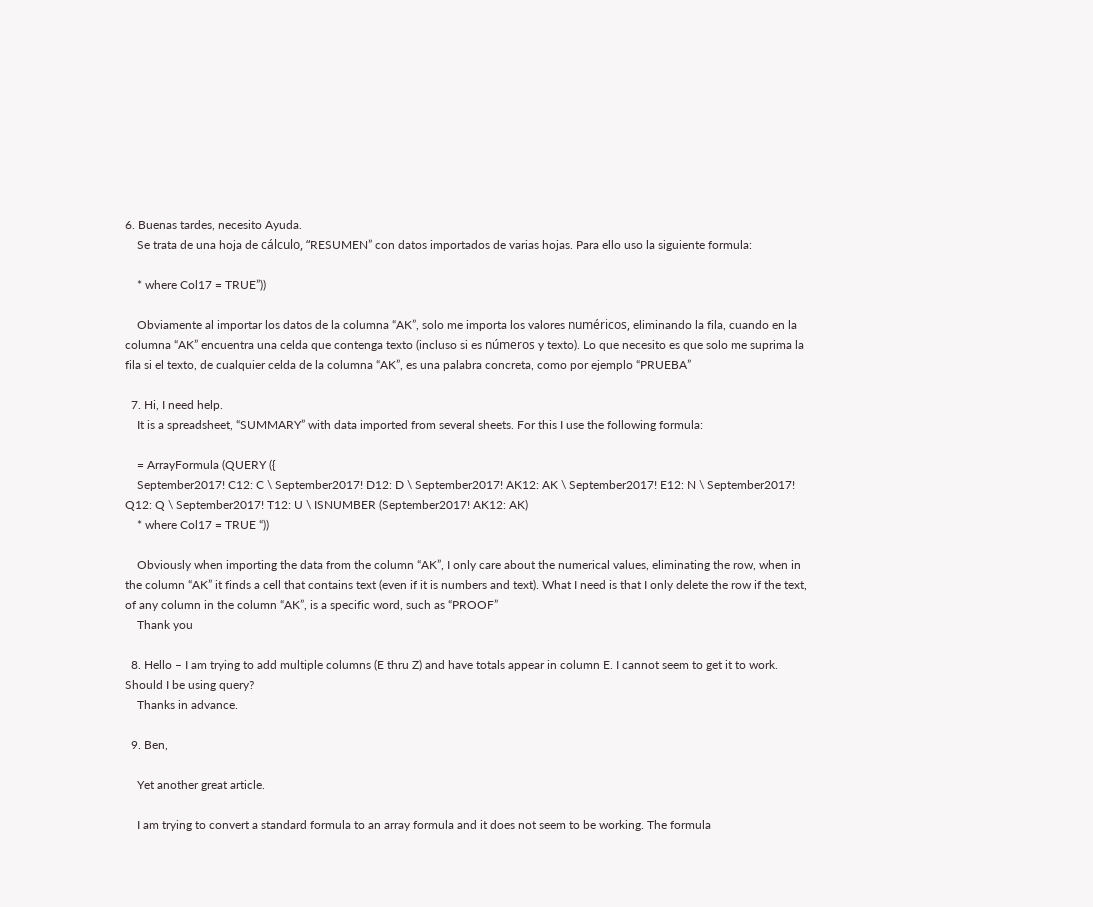6. Buenas tardes, necesito Ayuda.
    Se trata de una hoja de cálculo, “RESUMEN” con datos importados de varias hojas. Para ello uso la siguiente formula:

    * where Col17 = TRUE”))

    Obviamente al importar los datos de la columna “AK”, solo me importa los valores numéricos, eliminando la fila, cuando en la columna “AK” encuentra una celda que contenga texto (incluso si es números y texto). Lo que necesito es que solo me suprima la fila si el texto, de cualquier celda de la columna “AK”, es una palabra concreta, como por ejemplo “PRUEBA”

  7. Hi, I need help.
    It is a spreadsheet, “SUMMARY” with data imported from several sheets. For this I use the following formula:

    = ArrayFormula (QUERY ({
    September2017! C12: C \ September2017! D12: D \ September2017! AK12: AK \ September2017! E12: N \ September2017! Q12: Q \ September2017! T12: U \ ISNUMBER (September2017! AK12: AK)
    * where Col17 = TRUE “))

    Obviously when importing the data from the column “AK”, I only care about the numerical values, eliminating the row, when in the column “AK” it finds a cell that contains text (even if it is numbers and text). What I need is that I only delete the row if the text, of any column in the column “AK”, is a specific word, such as “PROOF”
    Thank you

  8. Hello – I am trying to add multiple columns (E thru Z) and have totals appear in column E. I cannot seem to get it to work. Should I be using query?
    Thanks in advance.

  9. Ben,

    Yet another great article.

    I am trying to convert a standard formula to an array formula and it does not seem to be working. The formula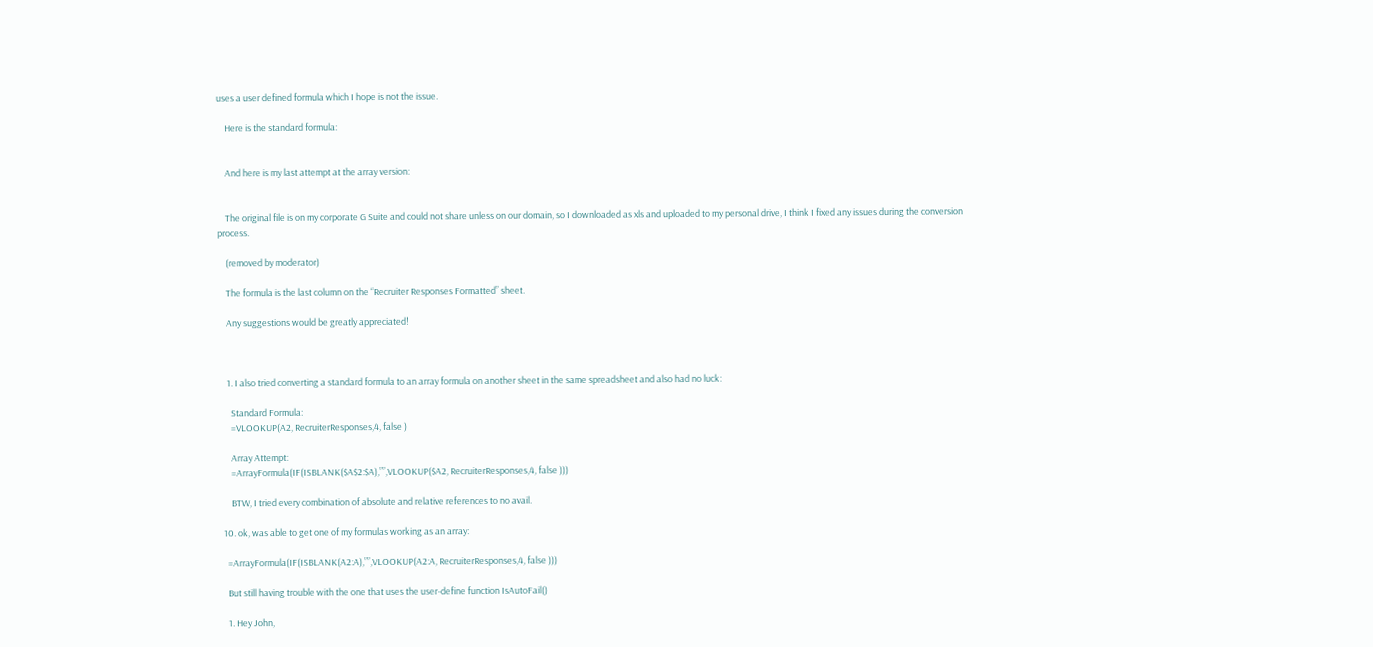uses a user defined formula which I hope is not the issue.

    Here is the standard formula:


    And here is my last attempt at the array version:


    The original file is on my corporate G Suite and could not share unless on our domain, so I downloaded as xls and uploaded to my personal drive, I think I fixed any issues during the conversion process.

    (removed by moderator)

    The formula is the last column on the “Recruiter Responses Formatted” sheet.

    Any suggestions would be greatly appreciated!



    1. I also tried converting a standard formula to an array formula on another sheet in the same spreadsheet and also had no luck:

      Standard Formula:
      =VLOOKUP(A2, RecruiterResponses,4, false )

      Array Attempt:
      =ArrayFormula(IF(ISBLANK($A$2:$A),””,VLOOKUP($A2, RecruiterResponses,4, false )))

      BTW, I tried every combination of absolute and relative references to no avail.

  10. ok, was able to get one of my formulas working as an array:

    =ArrayFormula(IF(ISBLANK(A2:A),””,VLOOKUP(A2:A, RecruiterResponses,4, false )))

    But still having trouble with the one that uses the user-define function IsAutoFail()

    1. Hey John,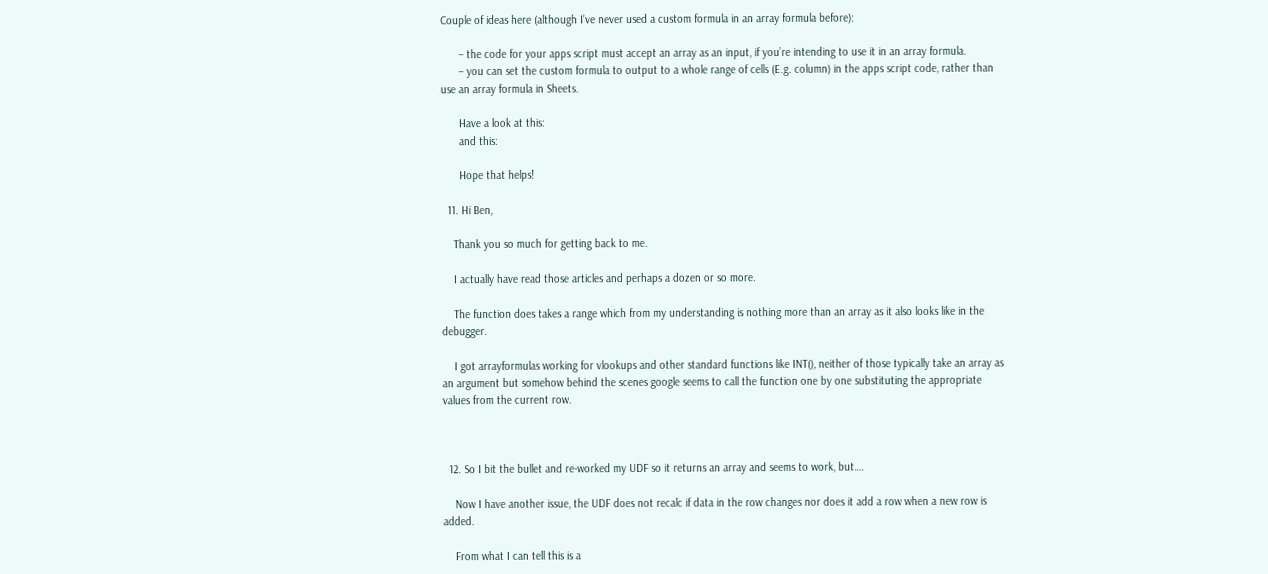Couple of ideas here (although I’ve never used a custom formula in an array formula before):

      – the code for your apps script must accept an array as an input, if you’re intending to use it in an array formula.
      – you can set the custom formula to output to a whole range of cells (E.g. column) in the apps script code, rather than use an array formula in Sheets.

      Have a look at this:
      and this:

      Hope that helps!

  11. Hi Ben,

    Thank you so much for getting back to me.

    I actually have read those articles and perhaps a dozen or so more.

    The function does takes a range which from my understanding is nothing more than an array as it also looks like in the debugger.

    I got arrayformulas working for vlookups and other standard functions like INT(), neither of those typically take an array as an argument but somehow behind the scenes google seems to call the function one by one substituting the appropriate values from the current row.



  12. So I bit the bullet and re-worked my UDF so it returns an array and seems to work, but….

    Now I have another issue, the UDF does not recalc if data in the row changes nor does it add a row when a new row is added.

    From what I can tell this is a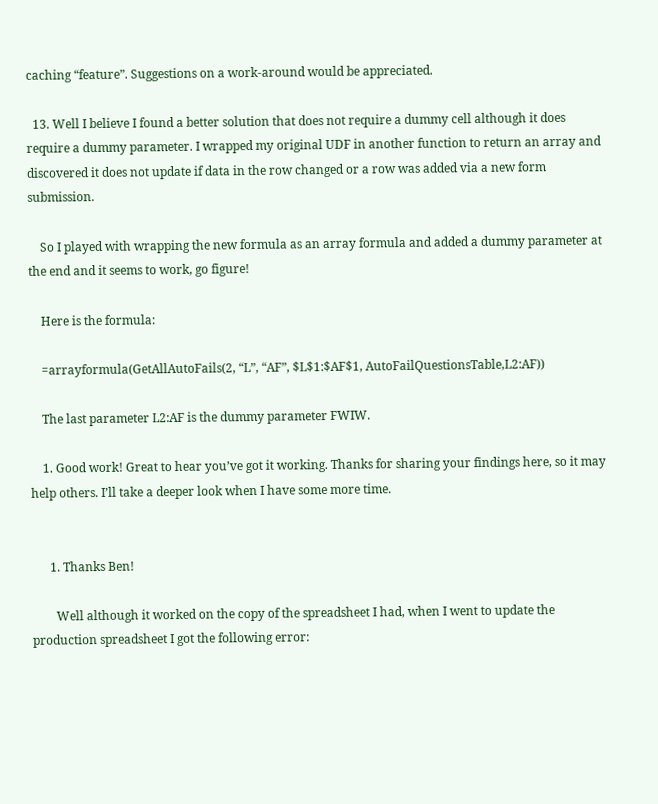caching “feature”. Suggestions on a work-around would be appreciated.

  13. Well I believe I found a better solution that does not require a dummy cell although it does require a dummy parameter. I wrapped my original UDF in another function to return an array and discovered it does not update if data in the row changed or a row was added via a new form submission.

    So I played with wrapping the new formula as an array formula and added a dummy parameter at the end and it seems to work, go figure!

    Here is the formula:

    =arrayformula(GetAllAutoFails(2, “L”, “AF”, $L$1:$AF$1, AutoFailQuestionsTable,L2:AF))

    The last parameter L2:AF is the dummy parameter FWIW.

    1. Good work! Great to hear you’ve got it working. Thanks for sharing your findings here, so it may help others. I’ll take a deeper look when I have some more time.


      1. Thanks Ben!

        Well although it worked on the copy of the spreadsheet I had, when I went to update the production spreadsheet I got the following error: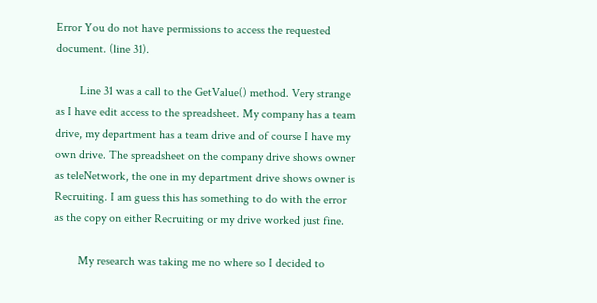Error You do not have permissions to access the requested document. (line 31).

        Line 31 was a call to the GetValue() method. Very strange as I have edit access to the spreadsheet. My company has a team drive, my department has a team drive and of course I have my own drive. The spreadsheet on the company drive shows owner as teleNetwork, the one in my department drive shows owner is Recruiting. I am guess this has something to do with the error as the copy on either Recruiting or my drive worked just fine.

        My research was taking me no where so I decided to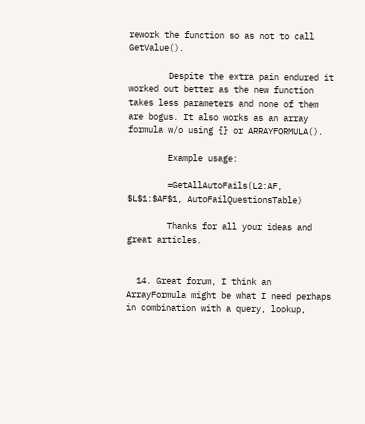rework the function so as not to call GetValue().

        Despite the extra pain endured it worked out better as the new function takes less parameters and none of them are bogus. It also works as an array formula w/o using {} or ARRAYFORMULA().

        Example usage:

        =GetAllAutoFails(L2:AF, $L$1:$AF$1, AutoFailQuestionsTable)

        Thanks for all your ideas and great articles.


  14. Great forum, I think an ArrayFormula might be what I need perhaps in combination with a query, lookup,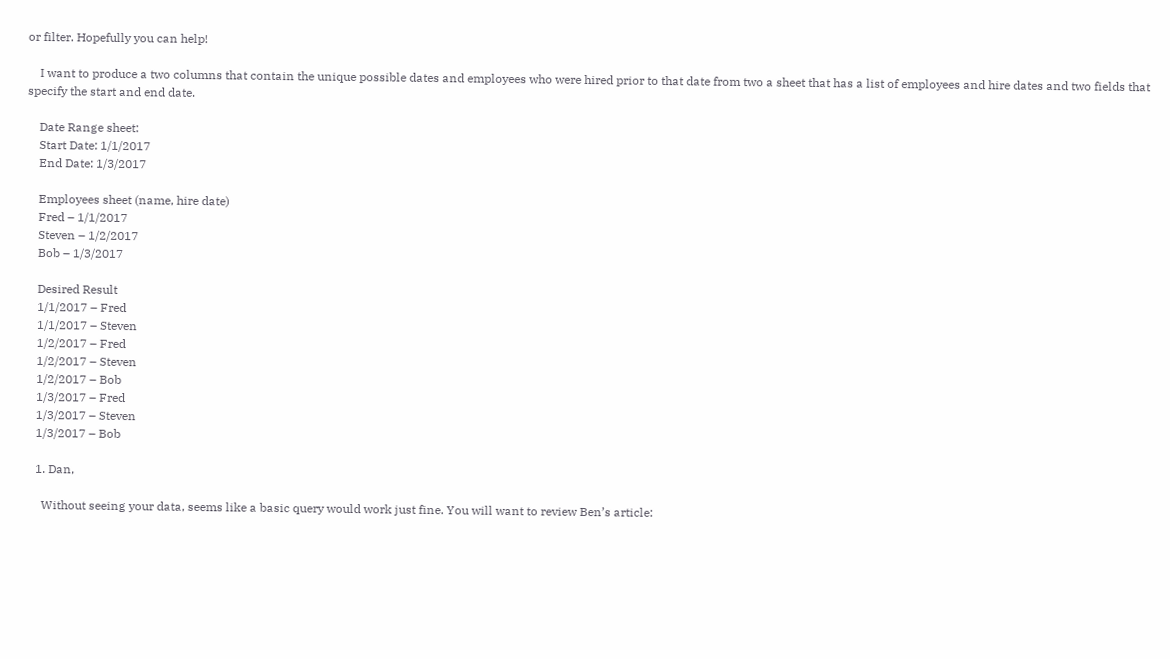or filter. Hopefully you can help!

    I want to produce a two columns that contain the unique possible dates and employees who were hired prior to that date from two a sheet that has a list of employees and hire dates and two fields that specify the start and end date.

    Date Range sheet:
    Start Date: 1/1/2017
    End Date: 1/3/2017

    Employees sheet (name, hire date)
    Fred – 1/1/2017
    Steven – 1/2/2017
    Bob – 1/3/2017

    Desired Result
    1/1/2017 – Fred
    1/1/2017 – Steven
    1/2/2017 – Fred
    1/2/2017 – Steven
    1/2/2017 – Bob
    1/3/2017 – Fred
    1/3/2017 – Steven
    1/3/2017 – Bob

    1. Dan,

      Without seeing your data, seems like a basic query would work just fine. You will want to review Ben’s article: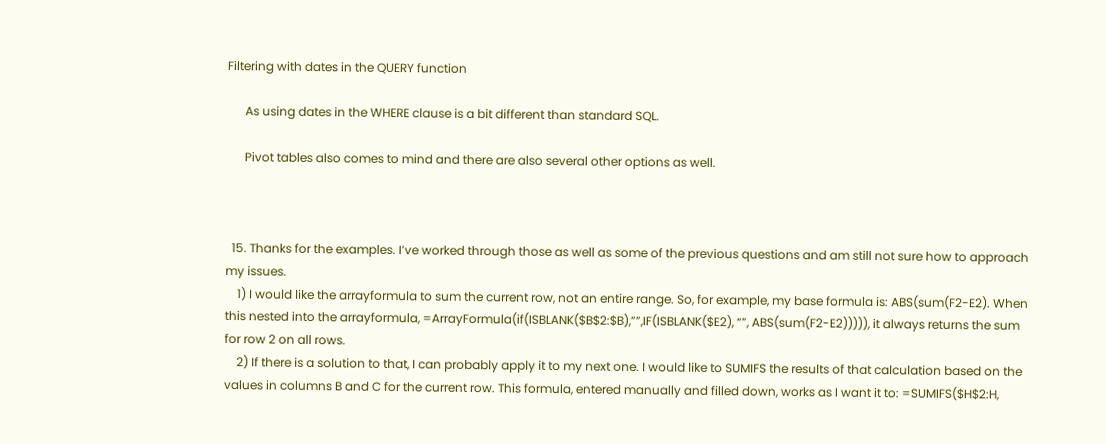Filtering with dates in the QUERY function

      As using dates in the WHERE clause is a bit different than standard SQL.

      Pivot tables also comes to mind and there are also several other options as well.



  15. Thanks for the examples. I’ve worked through those as well as some of the previous questions and am still not sure how to approach my issues.
    1) I would like the arrayformula to sum the current row, not an entire range. So, for example, my base formula is: ABS(sum(F2-E2). When this nested into the arrayformula, =ArrayFormula(if(ISBLANK($B$2:$B),””,IF(ISBLANK($E2), “”, ABS(sum(F2-E2))))), it always returns the sum for row 2 on all rows.
    2) If there is a solution to that, I can probably apply it to my next one. I would like to SUMIFS the results of that calculation based on the values in columns B and C for the current row. This formula, entered manually and filled down, works as I want it to: =SUMIFS($H$2:H,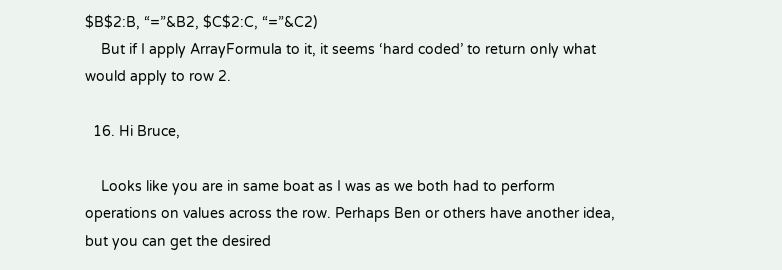$B$2:B, “=”&B2, $C$2:C, “=”&C2)
    But if I apply ArrayFormula to it, it seems ‘hard coded’ to return only what would apply to row 2.

  16. Hi Bruce,

    Looks like you are in same boat as I was as we both had to perform operations on values across the row. Perhaps Ben or others have another idea, but you can get the desired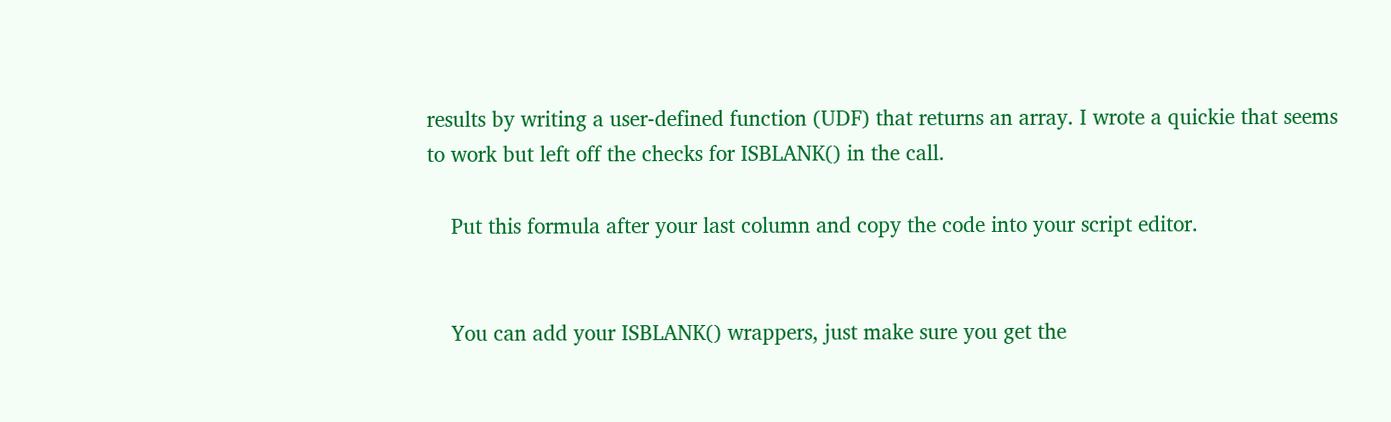results by writing a user-defined function (UDF) that returns an array. I wrote a quickie that seems to work but left off the checks for ISBLANK() in the call.

    Put this formula after your last column and copy the code into your script editor.


    You can add your ISBLANK() wrappers, just make sure you get the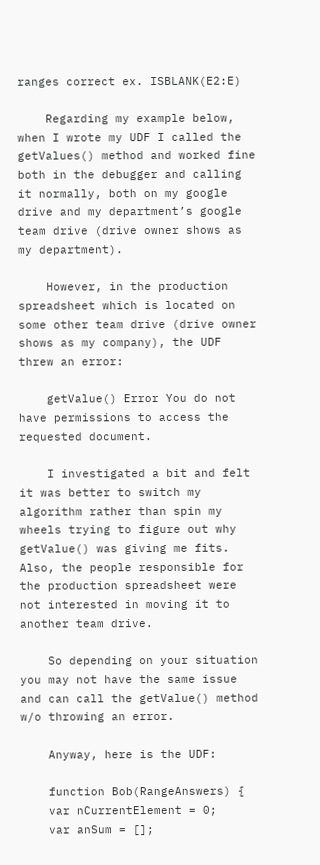ranges correct ex. ISBLANK(E2:E)

    Regarding my example below, when I wrote my UDF I called the getValues() method and worked fine both in the debugger and calling it normally, both on my google drive and my department’s google team drive (drive owner shows as my department).

    However, in the production spreadsheet which is located on some other team drive (drive owner shows as my company), the UDF threw an error:

    getValue() Error You do not have permissions to access the requested document.

    I investigated a bit and felt it was better to switch my algorithm rather than spin my wheels trying to figure out why getValue() was giving me fits. Also, the people responsible for the production spreadsheet were not interested in moving it to another team drive.

    So depending on your situation you may not have the same issue and can call the getValue() method w/o throwing an error.

    Anyway, here is the UDF:

    function Bob(RangeAnswers) {
    var nCurrentElement = 0;
    var anSum = [];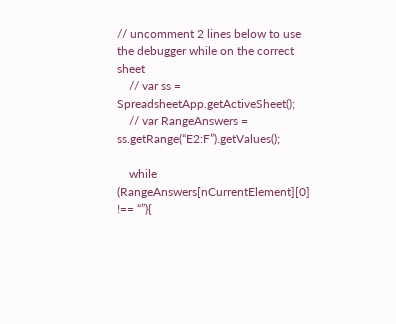// uncomment 2 lines below to use the debugger while on the correct sheet
    // var ss = SpreadsheetApp.getActiveSheet();
    // var RangeAnswers = ss.getRange(“E2:F”).getValues();

    while (RangeAnswers[nCurrentElement][0] !== “”){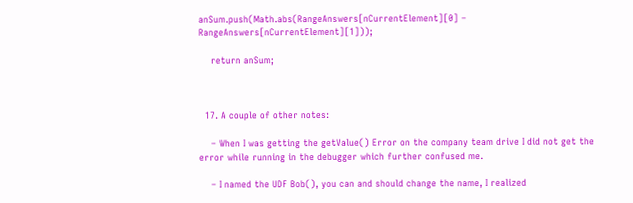anSum.push(Math.abs(RangeAnswers[nCurrentElement][0] – RangeAnswers[nCurrentElement][1]));

    return anSum;



  17. A couple of other notes:

    – When I was getting the getValue() Error on the company team drive I did not get the error while running in the debugger which further confused me.

    – I named the UDF Bob(), you can and should change the name, I realized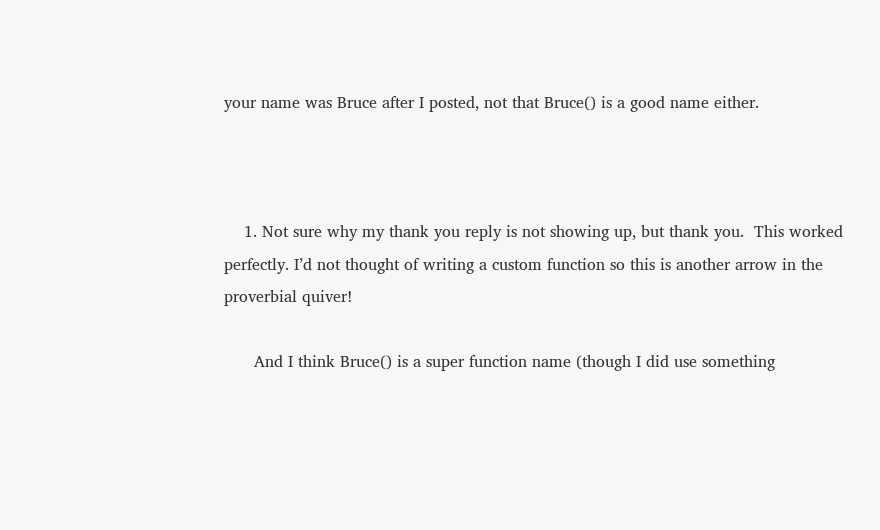your name was Bruce after I posted, not that Bruce() is a good name either.



    1. Not sure why my thank you reply is not showing up, but thank you.  This worked perfectly. I’d not thought of writing a custom function so this is another arrow in the proverbial quiver!

      And I think Bruce() is a super function name (though I did use something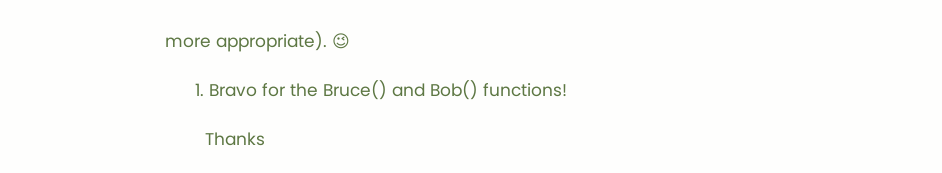more appropriate). 😉

      1. Bravo for the Bruce() and Bob() functions!

        Thanks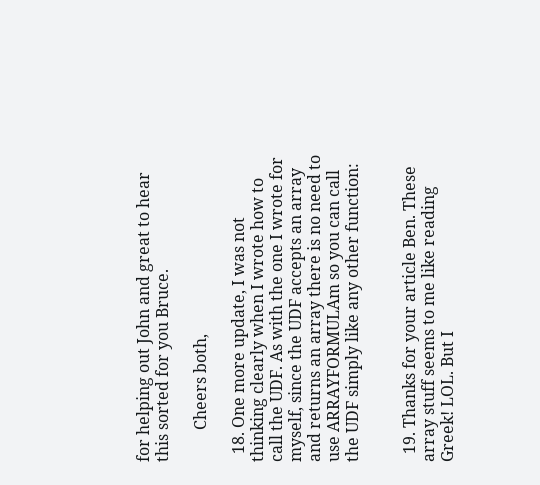for helping out John and great to hear this sorted for you Bruce.

        Cheers both,

  18. One more update, I was not thinking clearly when I wrote how to call the UDF. As with the one I wrote for myself, since the UDF accepts an array and returns an array there is no need to use ARRAYFORMULAm so you can call the UDF simply like any other function:


  19. Thanks for your article Ben. These array stuff seems to me like reading Greek! LOL. But I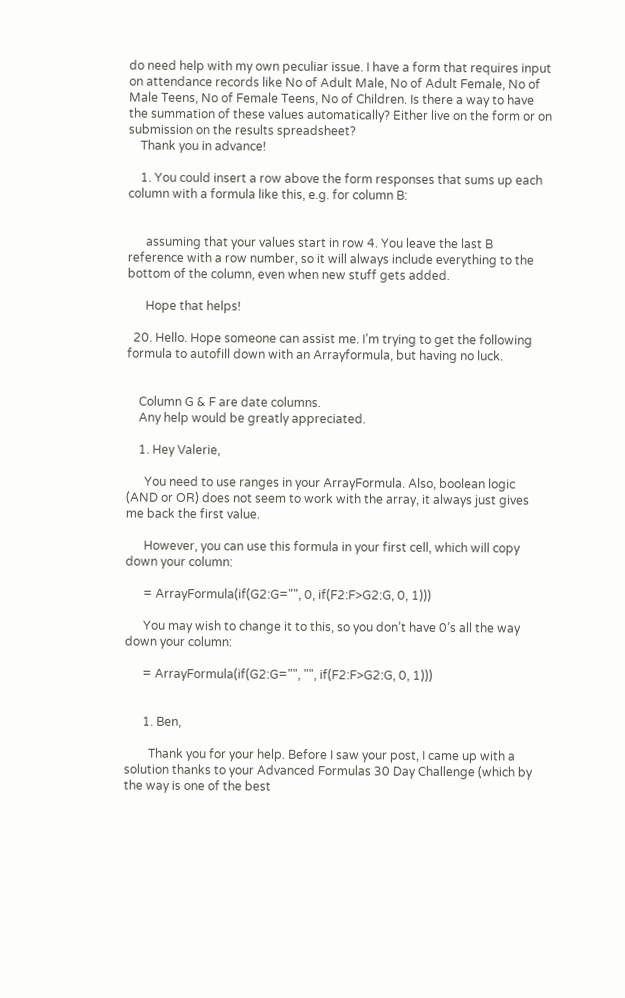do need help with my own peculiar issue. I have a form that requires input on attendance records like No of Adult Male, No of Adult Female, No of Male Teens, No of Female Teens, No of Children. Is there a way to have the summation of these values automatically? Either live on the form or on submission on the results spreadsheet?
    Thank you in advance!

    1. You could insert a row above the form responses that sums up each column with a formula like this, e.g. for column B:


      assuming that your values start in row 4. You leave the last B reference with a row number, so it will always include everything to the bottom of the column, even when new stuff gets added.

      Hope that helps!

  20. Hello. Hope someone can assist me. I’m trying to get the following formula to autofill down with an Arrayformula, but having no luck.


    Column G & F are date columns.
    Any help would be greatly appreciated.

    1. Hey Valerie,

      You need to use ranges in your ArrayFormula. Also, boolean logic (AND or OR) does not seem to work with the array, it always just gives me back the first value.

      However, you can use this formula in your first cell, which will copy down your column:

      = ArrayFormula(if(G2:G="", 0, if(F2:F>G2:G, 0, 1)))

      You may wish to change it to this, so you don’t have 0’s all the way down your column:

      = ArrayFormula(if(G2:G="", "", if(F2:F>G2:G, 0, 1)))


      1. Ben,

        Thank you for your help. Before I saw your post, I came up with a solution thanks to your Advanced Formulas 30 Day Challenge (which by the way is one of the best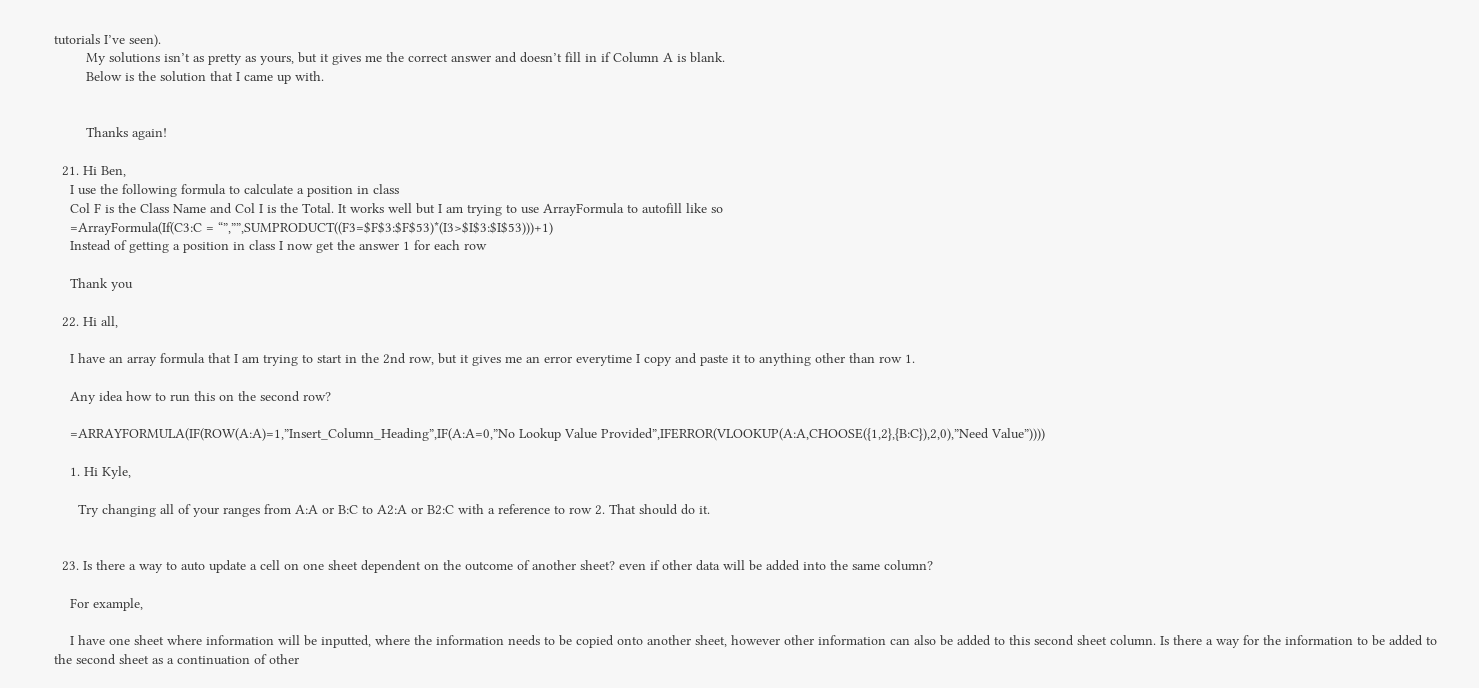tutorials I’ve seen).
        My solutions isn’t as pretty as yours, but it gives me the correct answer and doesn’t fill in if Column A is blank.
        Below is the solution that I came up with.


        Thanks again!

  21. Hi Ben,
    I use the following formula to calculate a position in class
    Col F is the Class Name and Col I is the Total. It works well but I am trying to use ArrayFormula to autofill like so
    =ArrayFormula(If(C3:C = “”,””,SUMPRODUCT((F3=$F$3:$F$53)*(I3>$I$3:$I$53)))+1)
    Instead of getting a position in class I now get the answer 1 for each row

    Thank you

  22. Hi all,

    I have an array formula that I am trying to start in the 2nd row, but it gives me an error everytime I copy and paste it to anything other than row 1.

    Any idea how to run this on the second row?

    =ARRAYFORMULA(IF(ROW(A:A)=1,”Insert_Column_Heading”,IF(A:A=0,”No Lookup Value Provided”,IFERROR(VLOOKUP(A:A,CHOOSE({1,2},{B:C}),2,0),”Need Value”))))

    1. Hi Kyle,

      Try changing all of your ranges from A:A or B:C to A2:A or B2:C with a reference to row 2. That should do it.


  23. Is there a way to auto update a cell on one sheet dependent on the outcome of another sheet? even if other data will be added into the same column?

    For example,

    I have one sheet where information will be inputted, where the information needs to be copied onto another sheet, however other information can also be added to this second sheet column. Is there a way for the information to be added to the second sheet as a continuation of other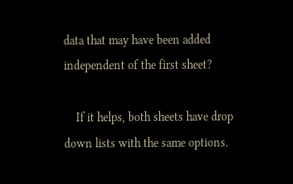data that may have been added independent of the first sheet?

    If it helps, both sheets have drop down lists with the same options.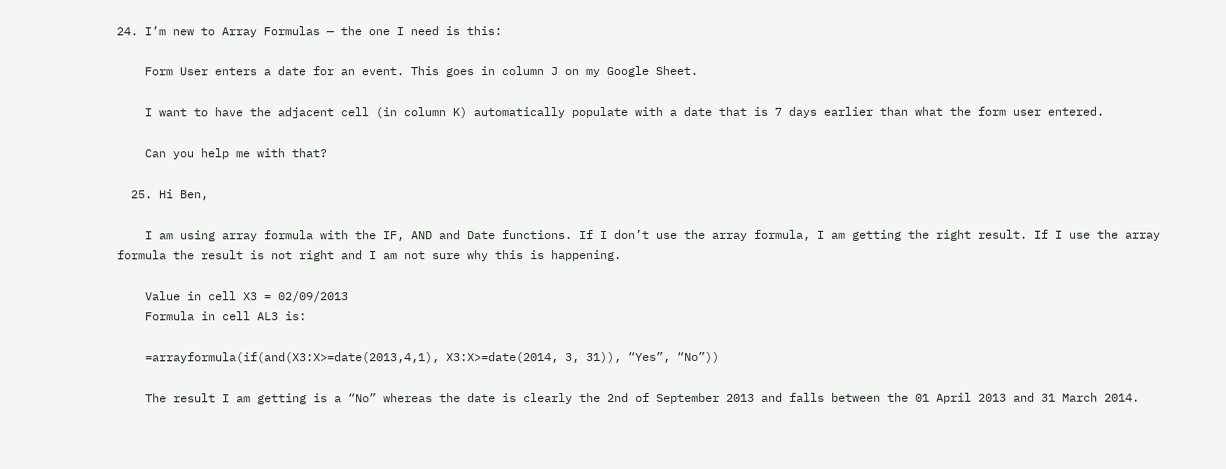24. I’m new to Array Formulas — the one I need is this:

    Form User enters a date for an event. This goes in column J on my Google Sheet.

    I want to have the adjacent cell (in column K) automatically populate with a date that is 7 days earlier than what the form user entered.

    Can you help me with that?

  25. Hi Ben,

    I am using array formula with the IF, AND and Date functions. If I don’t use the array formula, I am getting the right result. If I use the array formula the result is not right and I am not sure why this is happening.

    Value in cell X3 = 02/09/2013
    Formula in cell AL3 is:

    =arrayformula(if(and(X3:X>=date(2013,4,1), X3:X>=date(2014, 3, 31)), “Yes”, “No”))

    The result I am getting is a “No” whereas the date is clearly the 2nd of September 2013 and falls between the 01 April 2013 and 31 March 2014.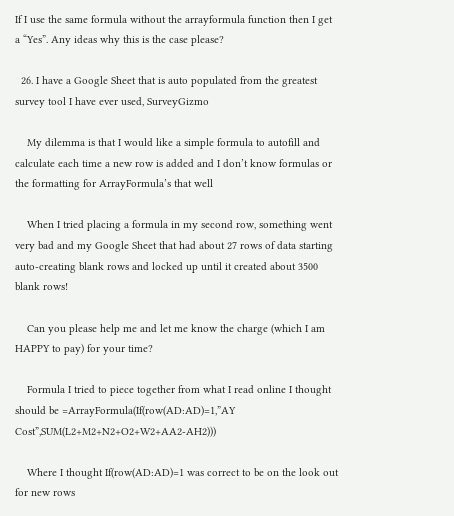If I use the same formula without the arrayformula function then I get a “Yes”. Any ideas why this is the case please?

  26. I have a Google Sheet that is auto populated from the greatest survey tool I have ever used, SurveyGizmo

    My dilemma is that I would like a simple formula to autofill and calculate each time a new row is added and I don’t know formulas or the formatting for ArrayFormula’s that well

    When I tried placing a formula in my second row, something went very bad and my Google Sheet that had about 27 rows of data starting auto-creating blank rows and locked up until it created about 3500 blank rows!

    Can you please help me and let me know the charge (which I am HAPPY to pay) for your time?

    Formula I tried to piece together from what I read online I thought should be =ArrayFormula(If(row(AD:AD)=1,”AY Cost”,SUM(L2+M2+N2+O2+W2+AA2-AH2)))

    Where I thought If(row(AD:AD)=1 was correct to be on the look out for new rows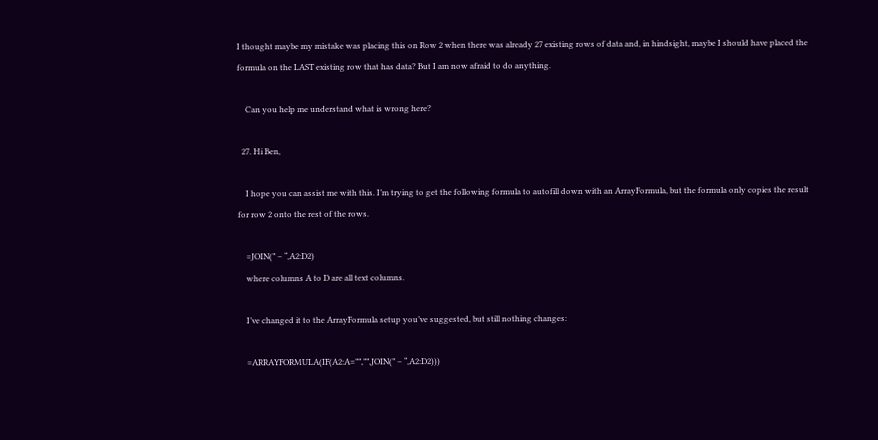I thought maybe my mistake was placing this on Row 2 when there was already 27 existing rows of data and, in hindsight, maybe I should have placed the formula on the LAST existing row that has data? But I am now afraid to do anything.

    Can you help me understand what is wrong here?

  27. Hi Ben,

    I hope you can assist me with this. I’m trying to get the following formula to autofill down with an ArrayFormula, but the formula only copies the result for row 2 onto the rest of the rows.

    =JOIN(” – “,A2:D2)
    where columns A to D are all text columns.

    I’ve changed it to the ArrayFormula setup you’ve suggested, but still nothing changes:

    =ARRAYFORMULA(IF(A2:A=””,””,JOIN(” – “,A2:D2)))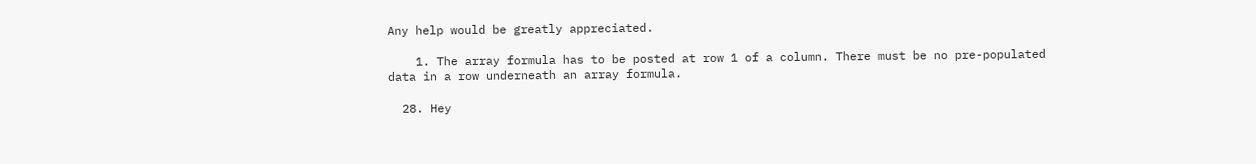Any help would be greatly appreciated.

    1. The array formula has to be posted at row 1 of a column. There must be no pre-populated data in a row underneath an array formula.

  28. Hey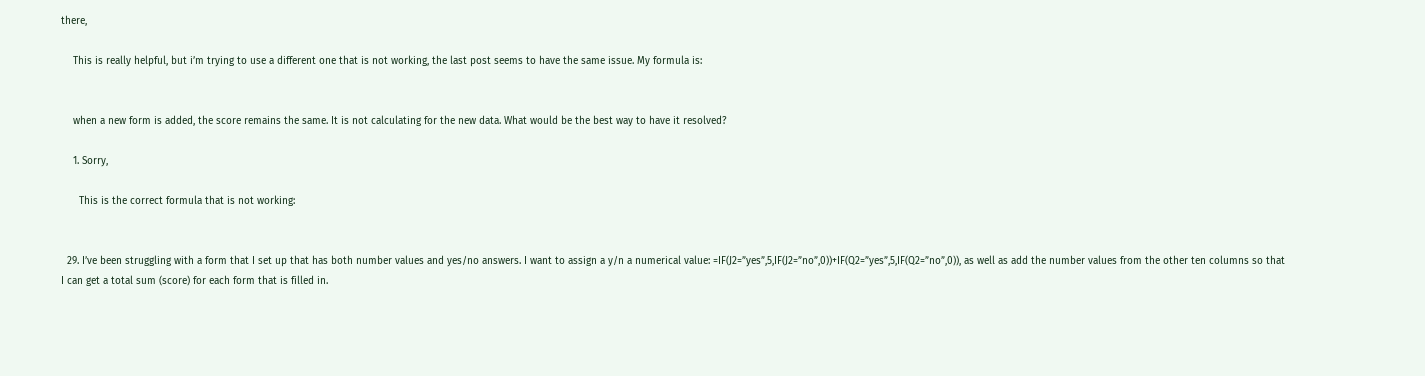there,

    This is really helpful, but i’m trying to use a different one that is not working, the last post seems to have the same issue. My formula is:


    when a new form is added, the score remains the same. It is not calculating for the new data. What would be the best way to have it resolved?

    1. Sorry,

      This is the correct formula that is not working:


  29. I’ve been struggling with a form that I set up that has both number values and yes/no answers. I want to assign a y/n a numerical value: =IF(J2=”yes”,5,IF(J2=”no”,0))+IF(Q2=”yes”,5,IF(Q2=”no”,0)), as well as add the number values from the other ten columns so that I can get a total sum (score) for each form that is filled in.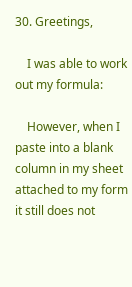30. Greetings,

    I was able to work out my formula:

    However, when I paste into a blank column in my sheet attached to my form it still does not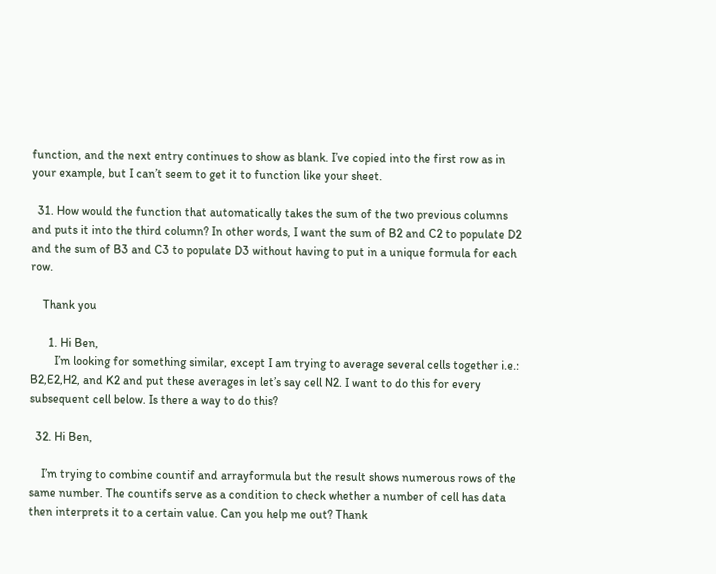function, and the next entry continues to show as blank. I’ve copied into the first row as in your example, but I can’t seem to get it to function like your sheet.

  31. How would the function that automatically takes the sum of the two previous columns and puts it into the third column? In other words, I want the sum of B2 and C2 to populate D2 and the sum of B3 and C3 to populate D3 without having to put in a unique formula for each row.

    Thank you

      1. Hi Ben,
        I’m looking for something similar, except I am trying to average several cells together i.e.: B2,E2,H2, and K2 and put these averages in let’s say cell N2. I want to do this for every subsequent cell below. Is there a way to do this?

  32. Hi Ben,

    I’m trying to combine countif and arrayformula but the result shows numerous rows of the same number. The countifs serve as a condition to check whether a number of cell has data then interprets it to a certain value. Can you help me out? Thank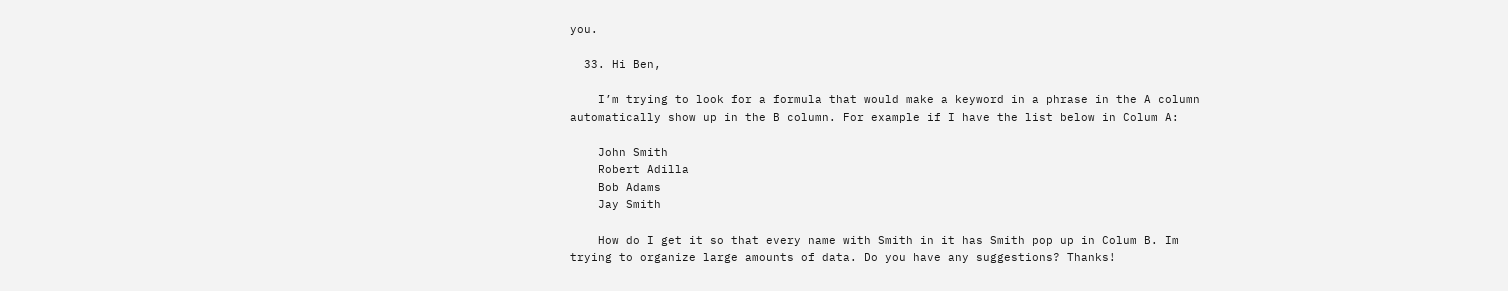you.

  33. Hi Ben,

    I’m trying to look for a formula that would make a keyword in a phrase in the A column automatically show up in the B column. For example if I have the list below in Colum A:

    John Smith
    Robert Adilla
    Bob Adams
    Jay Smith

    How do I get it so that every name with Smith in it has Smith pop up in Colum B. Im trying to organize large amounts of data. Do you have any suggestions? Thanks!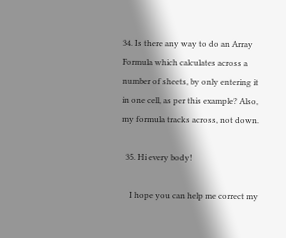34. Is there any way to do an Array Formula which calculates across a number of sheets, by only entering it in one cell, as per this example? Also, my formula tracks across, not down.

  35. Hi every body!

    I hope you can help me correct my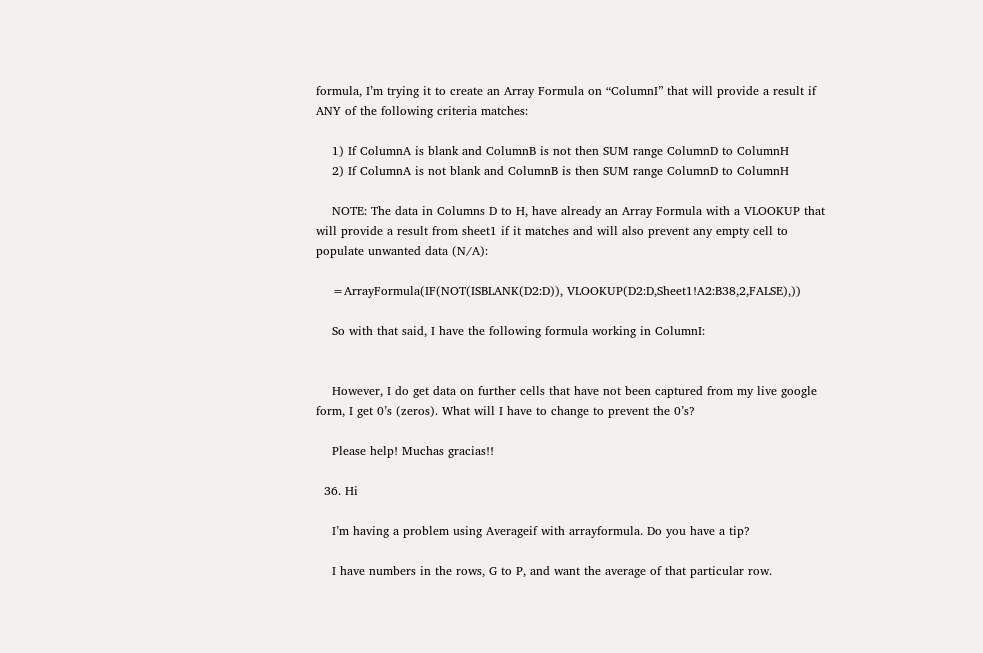formula, I’m trying it to create an Array Formula on “ColumnI” that will provide a result if ANY of the following criteria matches:

    1) If ColumnA is blank and ColumnB is not then SUM range ColumnD to ColumnH
    2) If ColumnA is not blank and ColumnB is then SUM range ColumnD to ColumnH

    NOTE: The data in Columns D to H, have already an Array Formula with a VLOOKUP that will provide a result from sheet1 if it matches and will also prevent any empty cell to populate unwanted data (N/A):

    =ArrayFormula(IF(NOT(ISBLANK(D2:D)), VLOOKUP(D2:D,Sheet1!A2:B38,2,FALSE),))

    So with that said, I have the following formula working in ColumnI:


    However, I do get data on further cells that have not been captured from my live google form, I get 0’s (zeros). What will I have to change to prevent the 0’s?

    Please help! Muchas gracias!!

  36. Hi

    I’m having a problem using Averageif with arrayformula. Do you have a tip?

    I have numbers in the rows, G to P, and want the average of that particular row.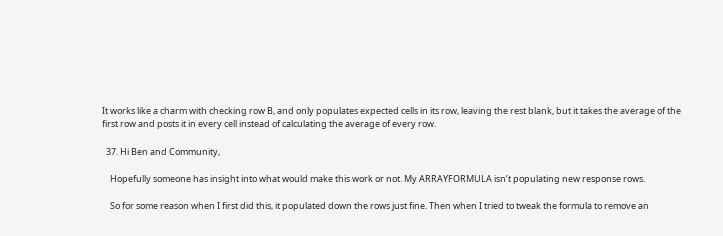It works like a charm with checking row B, and only populates expected cells in its row, leaving the rest blank, but it takes the average of the first row and posts it in every cell instead of calculating the average of every row.

  37. Hi Ben and Community,

    Hopefully someone has insight into what would make this work or not. My ARRAYFORMULA isn’t populating new response rows.

    So for some reason when I first did this, it populated down the rows just fine. Then when I tried to tweak the formula to remove an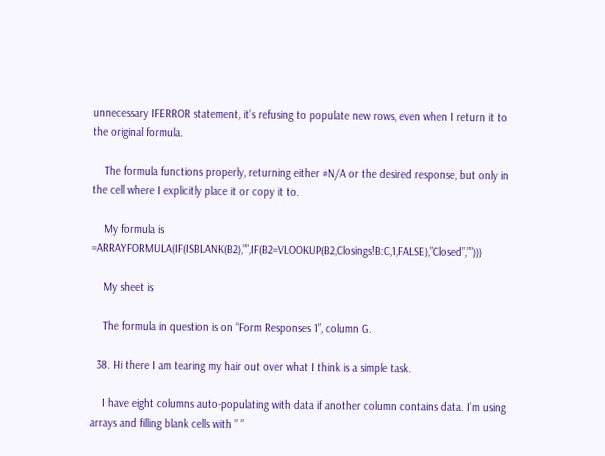unnecessary IFERROR statement, it’s refusing to populate new rows, even when I return it to the original formula.

    The formula functions properly, returning either #N/A or the desired response, but only in the cell where I explicitly place it or copy it to.

    My formula is =ARRAYFORMULA(IF(ISBLANK(B2),””,IF(B2=VLOOKUP(B2,Closings!B:C,1,FALSE),”Closed”,””)))

    My sheet is

    The formula in question is on “Form Responses 1”, column G.

  38. Hi there I am tearing my hair out over what I think is a simple task.

    I have eight columns auto-populating with data if another column contains data. I’m using arrays and filling blank cells with ” ”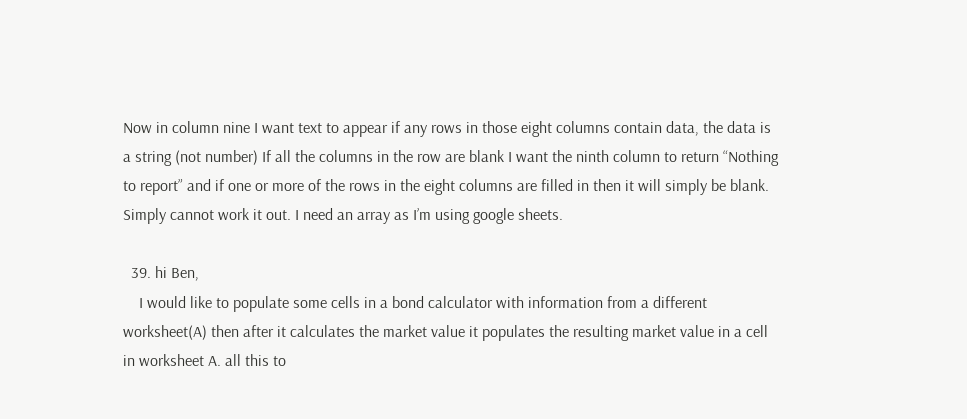Now in column nine I want text to appear if any rows in those eight columns contain data, the data is a string (not number) If all the columns in the row are blank I want the ninth column to return “Nothing to report” and if one or more of the rows in the eight columns are filled in then it will simply be blank. Simply cannot work it out. I need an array as I’m using google sheets.

  39. hi Ben,
    I would like to populate some cells in a bond calculator with information from a different worksheet(A) then after it calculates the market value it populates the resulting market value in a cell in worksheet A. all this to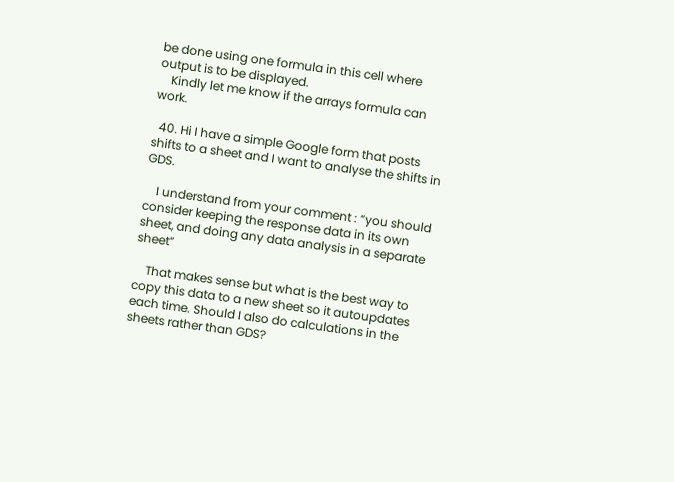be done using one formula in this cell where output is to be displayed.
    Kindly let me know if the arrays formula can work.

  40. Hi I have a simple Google form that posts shifts to a sheet and I want to analyse the shifts in GDS.

    I understand from your comment : “you should consider keeping the response data in its own sheet, and doing any data analysis in a separate sheet”

    That makes sense but what is the best way to copy this data to a new sheet so it autoupdates each time. Should I also do calculations in the sheets rather than GDS?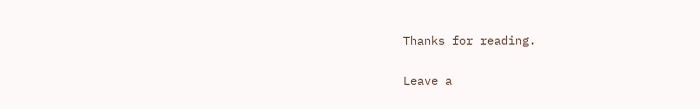Thanks for reading.

Leave a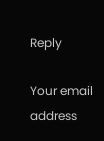Reply

Your email address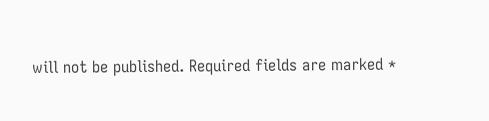will not be published. Required fields are marked *